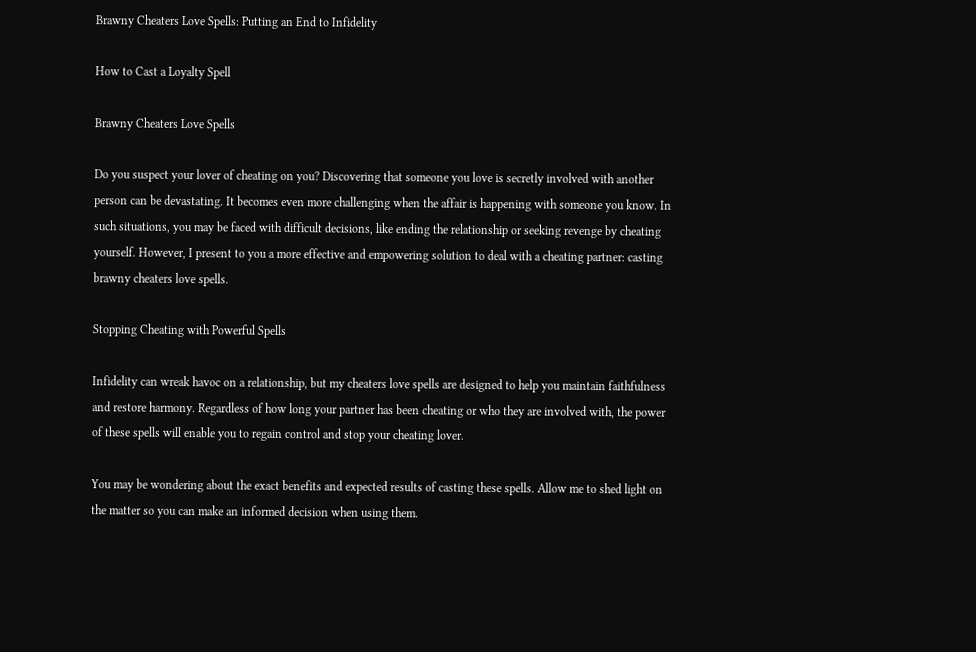Brawny Cheaters Love Spells: Putting an End to Infidelity

How to Cast a Loyalty Spell

Brawny Cheaters Love Spells

Do you suspect your lover of cheating on you? Discovering that someone you love is secretly involved with another person can be devastating. It becomes even more challenging when the affair is happening with someone you know. In such situations, you may be faced with difficult decisions, like ending the relationship or seeking revenge by cheating yourself. However, I present to you a more effective and empowering solution to deal with a cheating partner: casting brawny cheaters love spells.

Stopping Cheating with Powerful Spells

Infidelity can wreak havoc on a relationship, but my cheaters love spells are designed to help you maintain faithfulness and restore harmony. Regardless of how long your partner has been cheating or who they are involved with, the power of these spells will enable you to regain control and stop your cheating lover.

You may be wondering about the exact benefits and expected results of casting these spells. Allow me to shed light on the matter so you can make an informed decision when using them.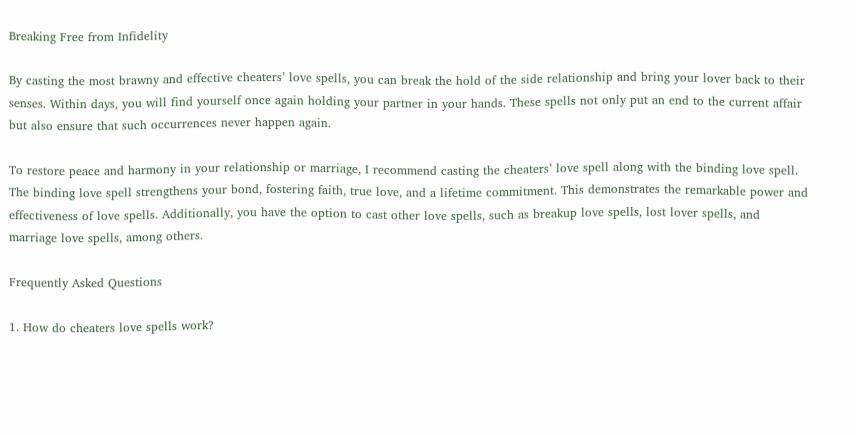Breaking Free from Infidelity

By casting the most brawny and effective cheaters’ love spells, you can break the hold of the side relationship and bring your lover back to their senses. Within days, you will find yourself once again holding your partner in your hands. These spells not only put an end to the current affair but also ensure that such occurrences never happen again.

To restore peace and harmony in your relationship or marriage, I recommend casting the cheaters’ love spell along with the binding love spell. The binding love spell strengthens your bond, fostering faith, true love, and a lifetime commitment. This demonstrates the remarkable power and effectiveness of love spells. Additionally, you have the option to cast other love spells, such as breakup love spells, lost lover spells, and marriage love spells, among others.

Frequently Asked Questions

1. How do cheaters love spells work?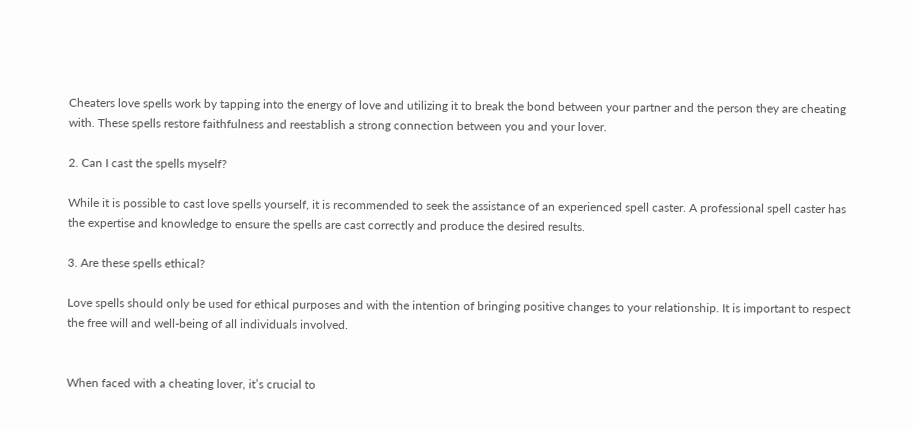Cheaters love spells work by tapping into the energy of love and utilizing it to break the bond between your partner and the person they are cheating with. These spells restore faithfulness and reestablish a strong connection between you and your lover.

2. Can I cast the spells myself?

While it is possible to cast love spells yourself, it is recommended to seek the assistance of an experienced spell caster. A professional spell caster has the expertise and knowledge to ensure the spells are cast correctly and produce the desired results.

3. Are these spells ethical?

Love spells should only be used for ethical purposes and with the intention of bringing positive changes to your relationship. It is important to respect the free will and well-being of all individuals involved.


When faced with a cheating lover, it’s crucial to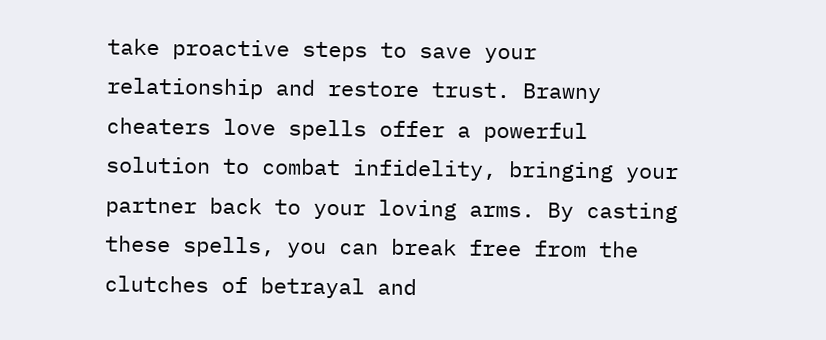take proactive steps to save your relationship and restore trust. Brawny cheaters love spells offer a powerful solution to combat infidelity, bringing your partner back to your loving arms. By casting these spells, you can break free from the clutches of betrayal and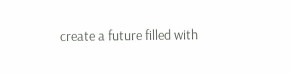create a future filled with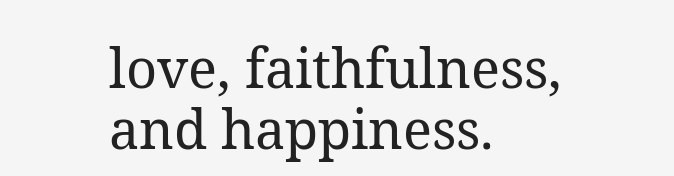love, faithfulness, and happiness.